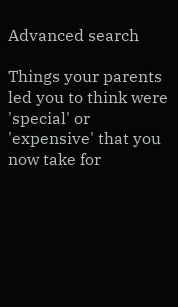Advanced search

Things your parents led you to think were 'special' or 'expensive' that you now take for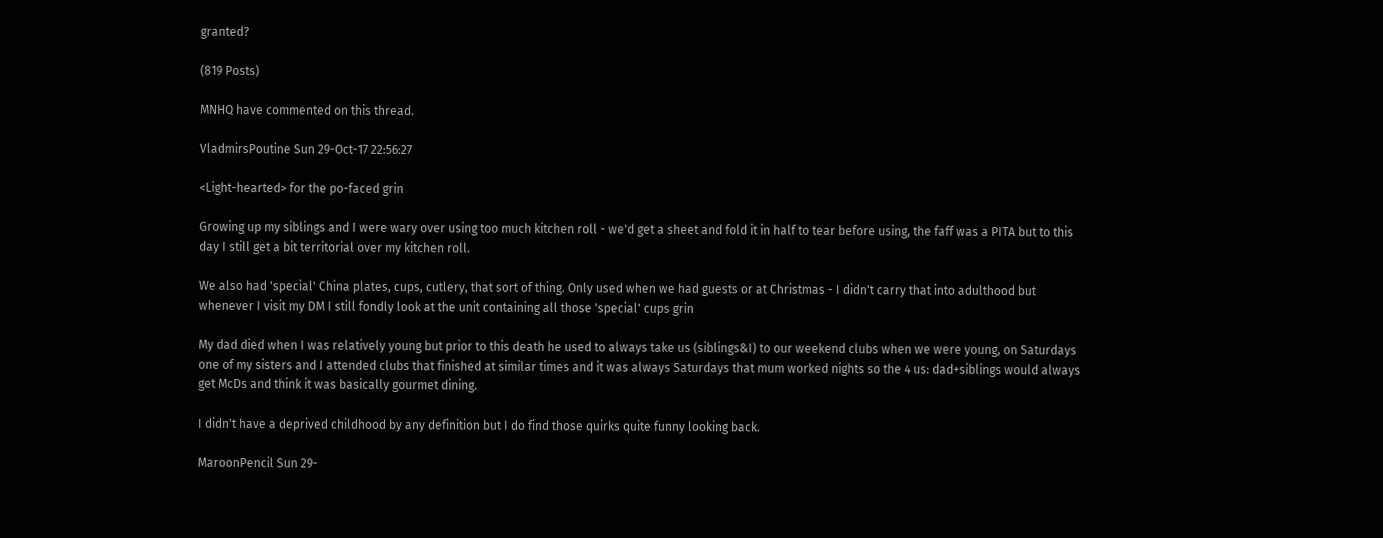granted?

(819 Posts)

MNHQ have commented on this thread.

VladmirsPoutine Sun 29-Oct-17 22:56:27

<Light-hearted> for the po-faced grin

Growing up my siblings and I were wary over using too much kitchen roll - we'd get a sheet and fold it in half to tear before using, the faff was a PITA but to this day I still get a bit territorial over my kitchen roll.

We also had 'special' China plates, cups, cutlery, that sort of thing. Only used when we had guests or at Christmas - I didn't carry that into adulthood but whenever I visit my DM I still fondly look at the unit containing all those 'special' cups grin

My dad died when I was relatively young but prior to this death he used to always take us (siblings&I) to our weekend clubs when we were young, on Saturdays one of my sisters and I attended clubs that finished at similar times and it was always Saturdays that mum worked nights so the 4 us: dad+siblings would always get McDs and think it was basically gourmet dining.

I didn't have a deprived childhood by any definition but I do find those quirks quite funny looking back.

MaroonPencil Sun 29-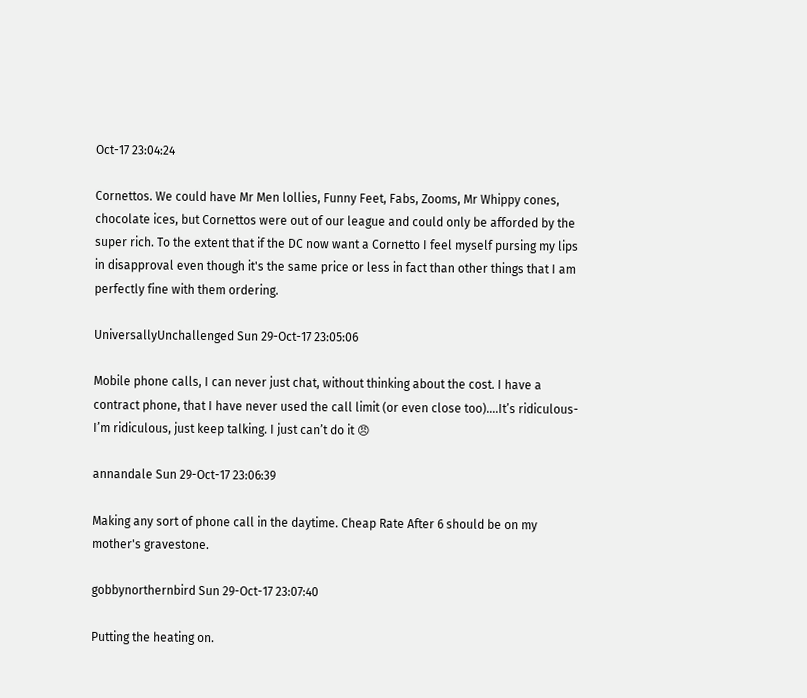Oct-17 23:04:24

Cornettos. We could have Mr Men lollies, Funny Feet, Fabs, Zooms, Mr Whippy cones, chocolate ices, but Cornettos were out of our league and could only be afforded by the super rich. To the extent that if the DC now want a Cornetto I feel myself pursing my lips in disapproval even though it's the same price or less in fact than other things that I am perfectly fine with them ordering.

UniversallyUnchallenged Sun 29-Oct-17 23:05:06

Mobile phone calls, I can never just chat, without thinking about the cost. I have a contract phone, that I have never used the call limit (or even close too)....It’s ridiculous- I’m ridiculous, just keep talking. I just can’t do it 😠

annandale Sun 29-Oct-17 23:06:39

Making any sort of phone call in the daytime. Cheap Rate After 6 should be on my mother's gravestone.

gobbynorthernbird Sun 29-Oct-17 23:07:40

Putting the heating on.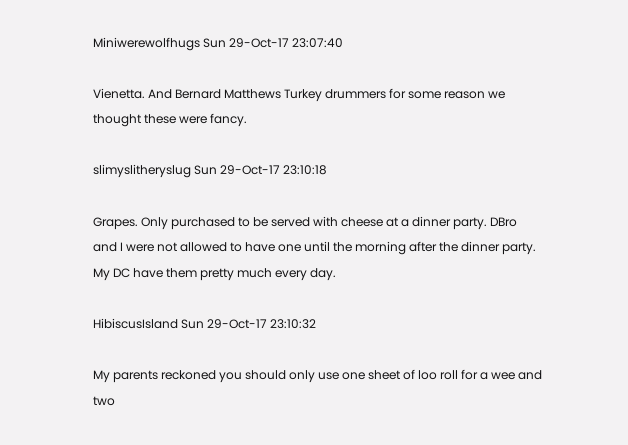Miniwerewolfhugs Sun 29-Oct-17 23:07:40

Vienetta. And Bernard Matthews Turkey drummers for some reason we thought these were fancy.

slimyslitheryslug Sun 29-Oct-17 23:10:18

Grapes. Only purchased to be served with cheese at a dinner party. DBro
and I were not allowed to have one until the morning after the dinner party. My DC have them pretty much every day.

HibiscusIsland Sun 29-Oct-17 23:10:32

My parents reckoned you should only use one sheet of loo roll for a wee and two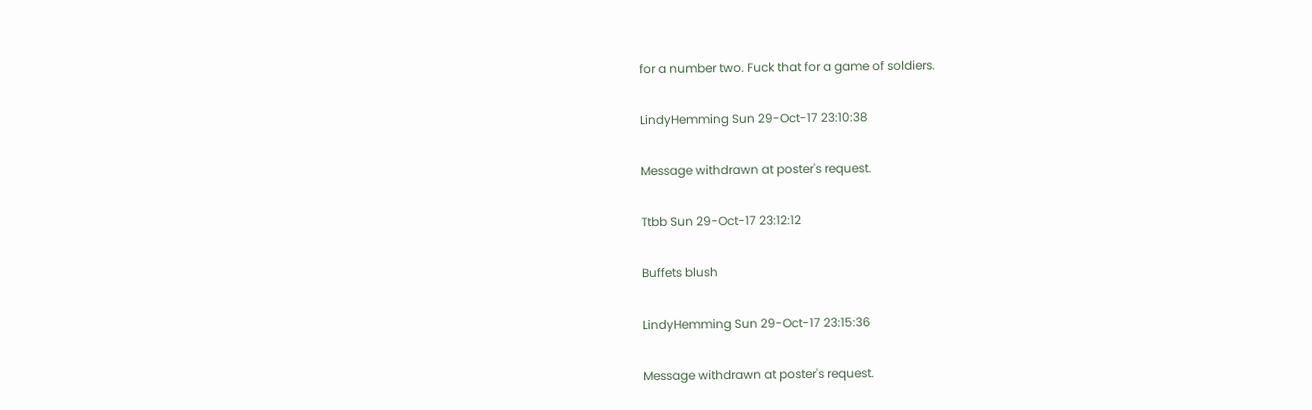for a number two. Fuck that for a game of soldiers.

LindyHemming Sun 29-Oct-17 23:10:38

Message withdrawn at poster's request.

Ttbb Sun 29-Oct-17 23:12:12

Buffets blush

LindyHemming Sun 29-Oct-17 23:15:36

Message withdrawn at poster's request.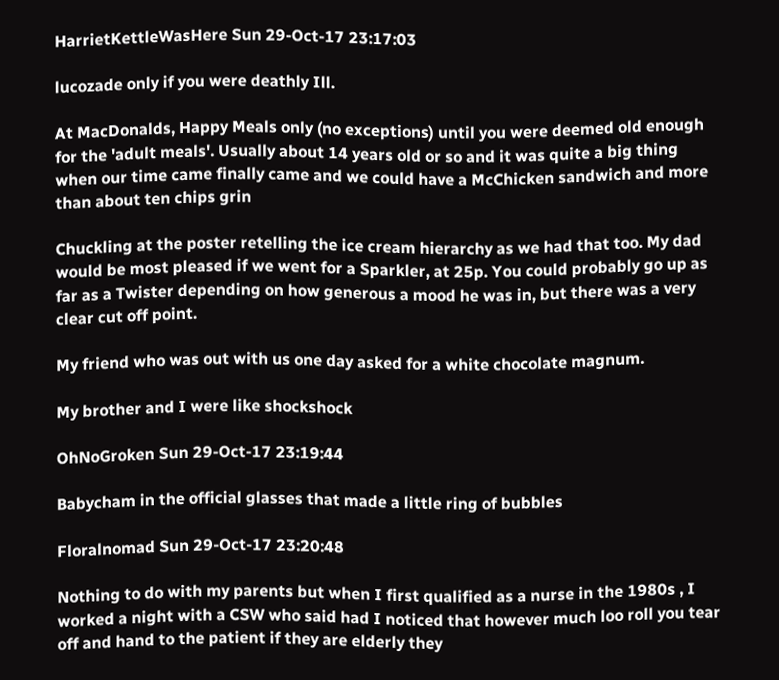HarrietKettleWasHere Sun 29-Oct-17 23:17:03

lucozade only if you were deathly Ill.

At MacDonalds, Happy Meals only (no exceptions) until you were deemed old enough for the 'adult meals'. Usually about 14 years old or so and it was quite a big thing when our time came finally came and we could have a McChicken sandwich and more than about ten chips grin

Chuckling at the poster retelling the ice cream hierarchy as we had that too. My dad would be most pleased if we went for a Sparkler, at 25p. You could probably go up as far as a Twister depending on how generous a mood he was in, but there was a very clear cut off point.

My friend who was out with us one day asked for a white chocolate magnum.

My brother and I were like shockshock

OhNoGroken Sun 29-Oct-17 23:19:44

Babycham in the official glasses that made a little ring of bubbles

Floralnomad Sun 29-Oct-17 23:20:48

Nothing to do with my parents but when I first qualified as a nurse in the 1980s , I worked a night with a CSW who said had I noticed that however much loo roll you tear off and hand to the patient if they are elderly they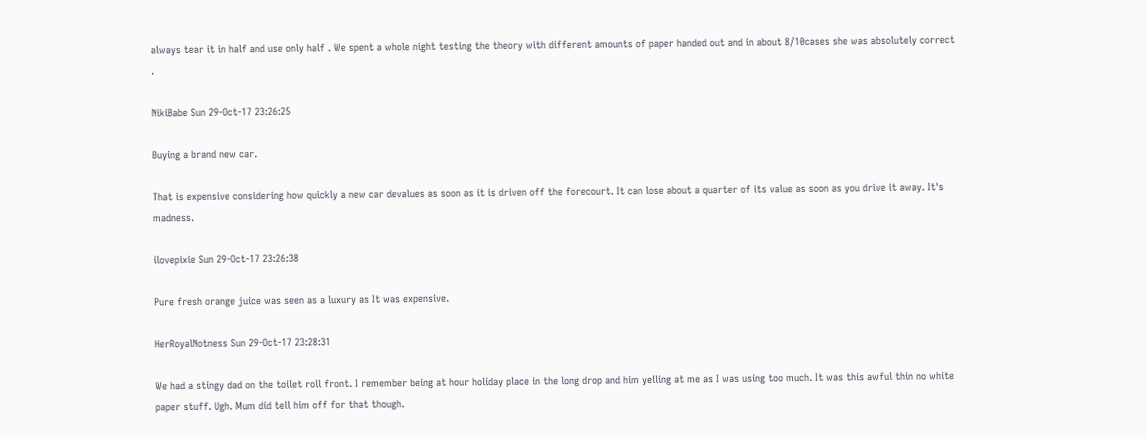always tear it in half and use only half . We spent a whole night testing the theory with different amounts of paper handed out and in about 8/10cases she was absolutely correct .

NikiBabe Sun 29-Oct-17 23:26:25

Buying a brand new car.

That is expensive considering how quickly a new car devalues as soon as it is driven off the forecourt. It can lose about a quarter of its value as soon as you drive it away. It's madness.

ilovepixie Sun 29-Oct-17 23:26:38

Pure fresh orange juice was seen as a luxury as It was expensive.

HerRoyalNotness Sun 29-Oct-17 23:28:31

We had a stingy dad on the toilet roll front. I remember being at hour holiday place in the long drop and him yelling at me as I was using too much. It was this awful thin no white paper stuff. Ugh. Mum did tell him off for that though.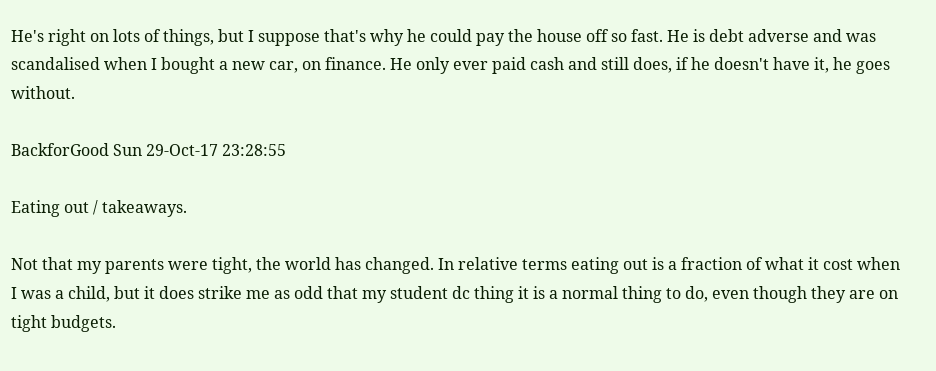He's right on lots of things, but I suppose that's why he could pay the house off so fast. He is debt adverse and was scandalised when I bought a new car, on finance. He only ever paid cash and still does, if he doesn't have it, he goes without.

BackforGood Sun 29-Oct-17 23:28:55

Eating out / takeaways.

Not that my parents were tight, the world has changed. In relative terms eating out is a fraction of what it cost when I was a child, but it does strike me as odd that my student dc thing it is a normal thing to do, even though they are on tight budgets.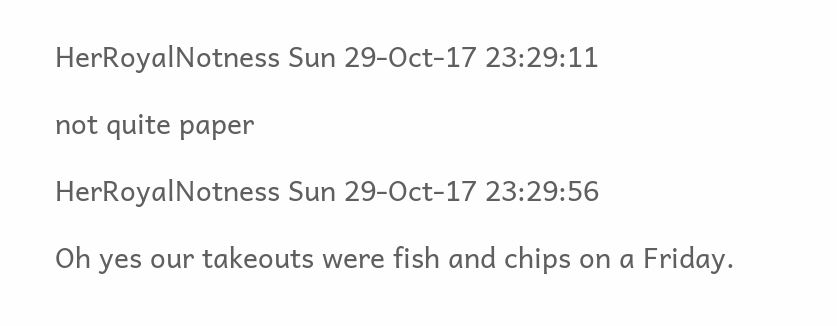HerRoyalNotness Sun 29-Oct-17 23:29:11

not quite paper

HerRoyalNotness Sun 29-Oct-17 23:29:56

Oh yes our takeouts were fish and chips on a Friday.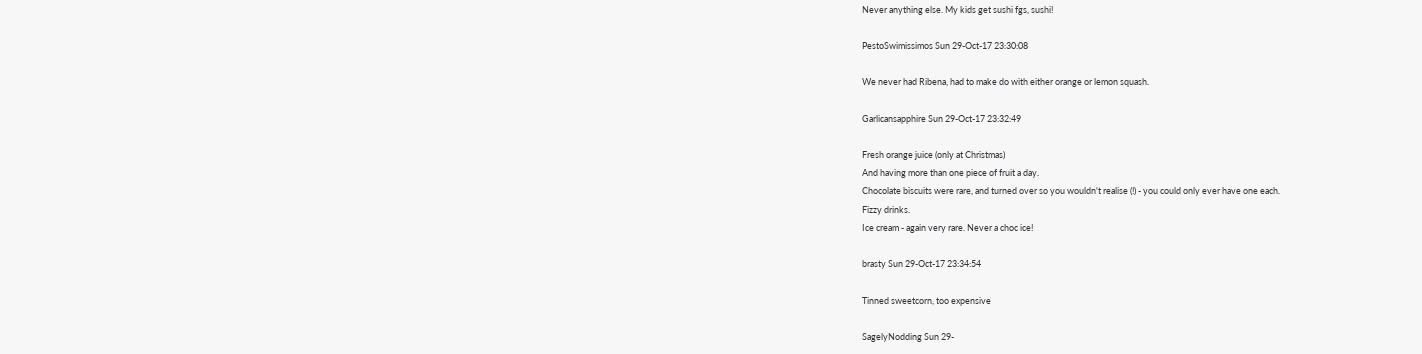Never anything else. My kids get sushi fgs, sushi!

PestoSwimissimos Sun 29-Oct-17 23:30:08

We never had Ribena, had to make do with either orange or lemon squash.

Garlicansapphire Sun 29-Oct-17 23:32:49

Fresh orange juice (only at Christmas)
And having more than one piece of fruit a day.
Chocolate biscuits were rare, and turned over so you wouldn't realise (!) - you could only ever have one each.
Fizzy drinks.
Ice cream - again very rare. Never a choc ice!

brasty Sun 29-Oct-17 23:34:54

Tinned sweetcorn, too expensive

SagelyNodding Sun 29-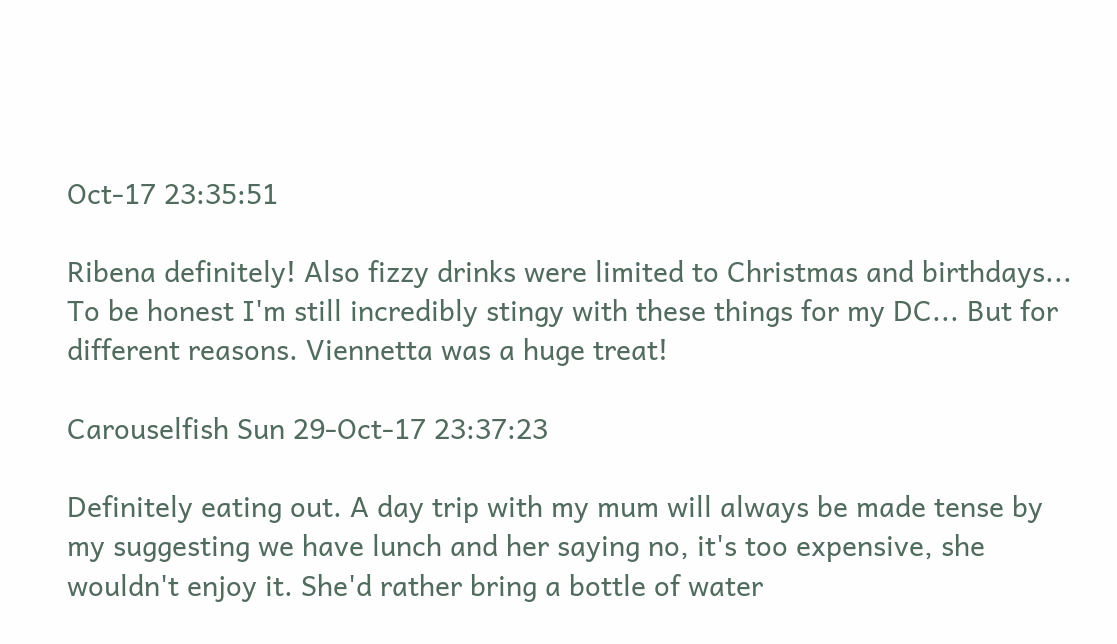Oct-17 23:35:51

Ribena definitely! Also fizzy drinks were limited to Christmas and birthdays... To be honest I'm still incredibly stingy with these things for my DC... But for different reasons. Viennetta was a huge treat!

Carouselfish Sun 29-Oct-17 23:37:23

Definitely eating out. A day trip with my mum will always be made tense by my suggesting we have lunch and her saying no, it's too expensive, she wouldn't enjoy it. She'd rather bring a bottle of water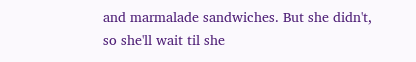and marmalade sandwiches. But she didn't, so she'll wait til she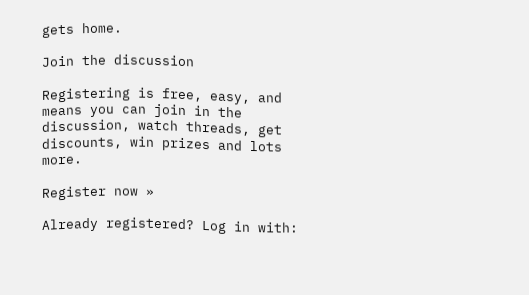gets home.

Join the discussion

Registering is free, easy, and means you can join in the discussion, watch threads, get discounts, win prizes and lots more.

Register now »

Already registered? Log in with: